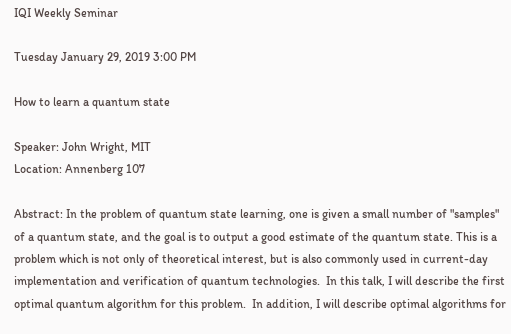IQI Weekly Seminar

Tuesday January 29, 2019 3:00 PM

How to learn a quantum state

Speaker: John Wright, MIT
Location: Annenberg 107

Abstract: In the problem of quantum state learning, one is given a small number of "samples" of a quantum state, and the goal is to output a good estimate of the quantum state. This is a problem which is not only of theoretical interest, but is also commonly used in current-day implementation and verification of quantum technologies.  In this talk, I will describe the first optimal quantum algorithm for this problem.  In addition, I will describe optimal algorithms for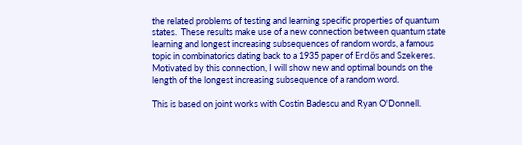the related problems of testing and learning specific properties of quantum states.  These results make use of a new connection between quantum state learning and longest increasing subsequences of random words, a famous topic in combinatorics dating back to a 1935 paper of Erdős and Szekeres.  Motivated by this connection, I will show new and optimal bounds on the length of the longest increasing subsequence of a random word.

This is based on joint works with Costin Badescu and Ryan O'Donnell.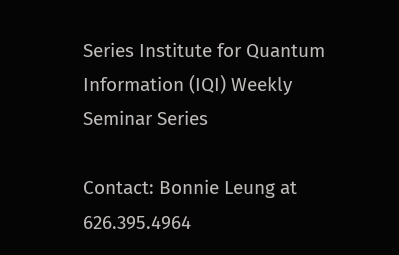Series Institute for Quantum Information (IQI) Weekly Seminar Series

Contact: Bonnie Leung at 626.395.4964